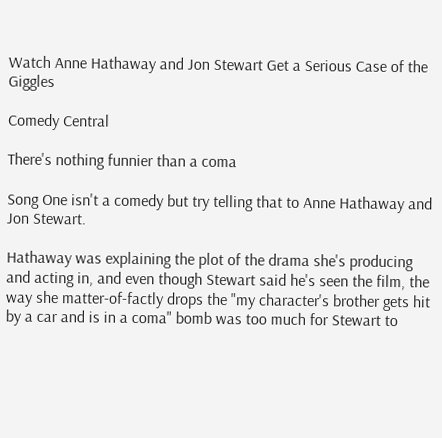Watch Anne Hathaway and Jon Stewart Get a Serious Case of the Giggles

Comedy Central

There's nothing funnier than a coma

Song One isn't a comedy but try telling that to Anne Hathaway and Jon Stewart.

Hathaway was explaining the plot of the drama she's producing and acting in, and even though Stewart said he's seen the film, the way she matter-of-factly drops the "my character's brother gets hit by a car and is in a coma" bomb was too much for Stewart to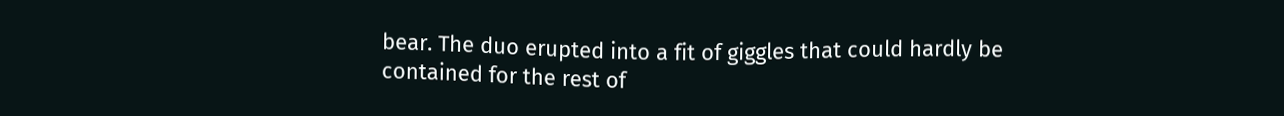bear. The duo erupted into a fit of giggles that could hardly be contained for the rest of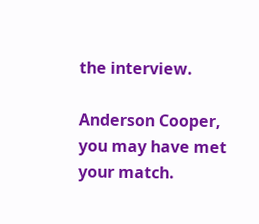the interview.

Anderson Cooper, you may have met your match.